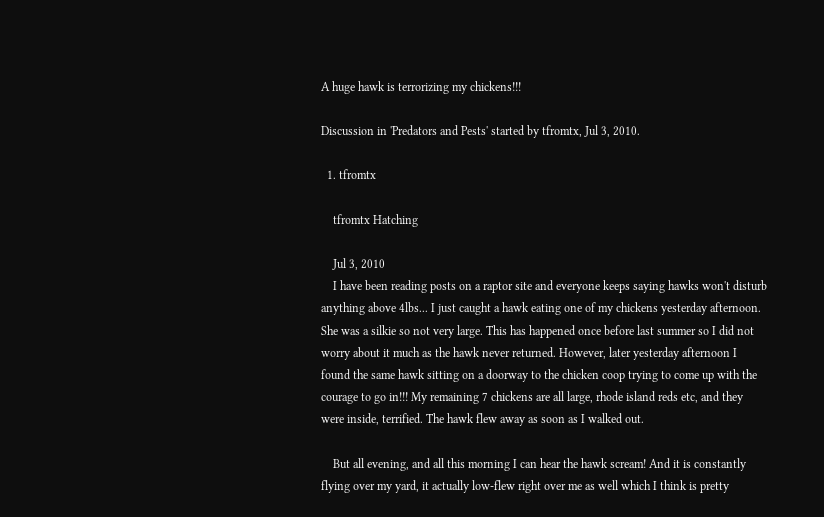A huge hawk is terrorizing my chickens!!!

Discussion in 'Predators and Pests' started by tfromtx, Jul 3, 2010.

  1. tfromtx

    tfromtx Hatching

    Jul 3, 2010
    I have been reading posts on a raptor site and everyone keeps saying hawks won't disturb anything above 4lbs... I just caught a hawk eating one of my chickens yesterday afternoon. She was a silkie so not very large. This has happened once before last summer so I did not worry about it much as the hawk never returned. However, later yesterday afternoon I found the same hawk sitting on a doorway to the chicken coop trying to come up with the courage to go in!!! My remaining 7 chickens are all large, rhode island reds etc, and they were inside, terrified. The hawk flew away as soon as I walked out.

    But all evening, and all this morning I can hear the hawk scream! And it is constantly flying over my yard, it actually low-flew right over me as well which I think is pretty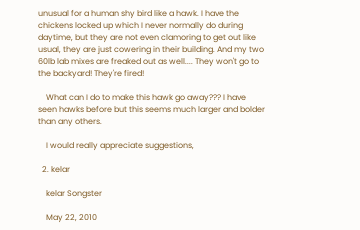unusual for a human shy bird like a hawk. I have the chickens locked up which I never normally do during daytime, but they are not even clamoring to get out like usual, they are just cowering in their building. And my two 60lb lab mixes are freaked out as well.... They won't go to the backyard! They're fired!

    What can I do to make this hawk go away??? I have seen hawks before but this seems much larger and bolder than any others.

    I would really appreciate suggestions,

  2. kelar

    kelar Songster

    May 22, 2010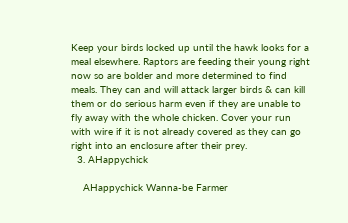Keep your birds locked up until the hawk looks for a meal elsewhere. Raptors are feeding their young right now so are bolder and more determined to find meals. They can and will attack larger birds & can kill them or do serious harm even if they are unable to fly away with the whole chicken. Cover your run with wire if it is not already covered as they can go right into an enclosure after their prey.
  3. AHappychick

    AHappychick Wanna-be Farmer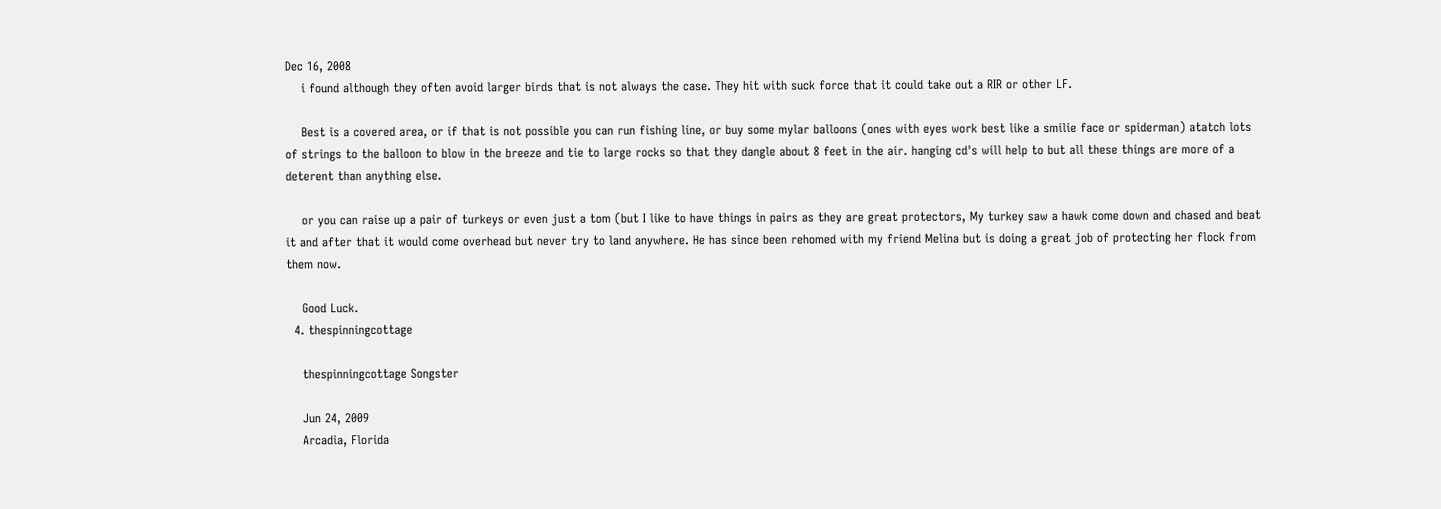Dec 16, 2008
    i found although they often avoid larger birds that is not always the case. They hit with suck force that it could take out a RIR or other LF.

    Best is a covered area, or if that is not possible you can run fishing line, or buy some mylar balloons (ones with eyes work best like a smilie face or spiderman) atatch lots of strings to the balloon to blow in the breeze and tie to large rocks so that they dangle about 8 feet in the air. hanging cd's will help to but all these things are more of a deterent than anything else.

    or you can raise up a pair of turkeys or even just a tom (but I like to have things in pairs as they are great protectors, My turkey saw a hawk come down and chased and beat it and after that it would come overhead but never try to land anywhere. He has since been rehomed with my friend Melina but is doing a great job of protecting her flock from them now.

    Good Luck.
  4. thespinningcottage

    thespinningcottage Songster

    Jun 24, 2009
    Arcadia, Florida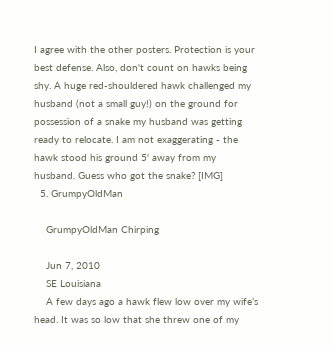I agree with the other posters. Protection is your best defense. Also, don't count on hawks being shy. A huge red-shouldered hawk challenged my husband (not a small guy!) on the ground for possession of a snake my husband was getting ready to relocate. I am not exaggerating - the hawk stood his ground 5' away from my husband. Guess who got the snake? [IMG]
  5. GrumpyOldMan

    GrumpyOldMan Chirping

    Jun 7, 2010
    SE Louisiana
    A few days ago a hawk flew low over my wife’s head. It was so low that she threw one of my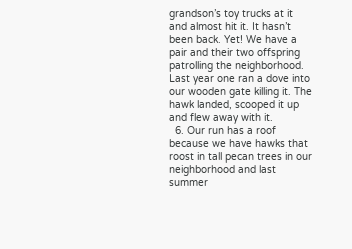grandson’s toy trucks at it and almost hit it. It hasn’t been back. Yet! We have a pair and their two offspring patrolling the neighborhood. Last year one ran a dove into our wooden gate killing it. The hawk landed, scooped it up and flew away with it.
  6. Our run has a roof because we have hawks that roost in tall pecan trees in our neighborhood and last summer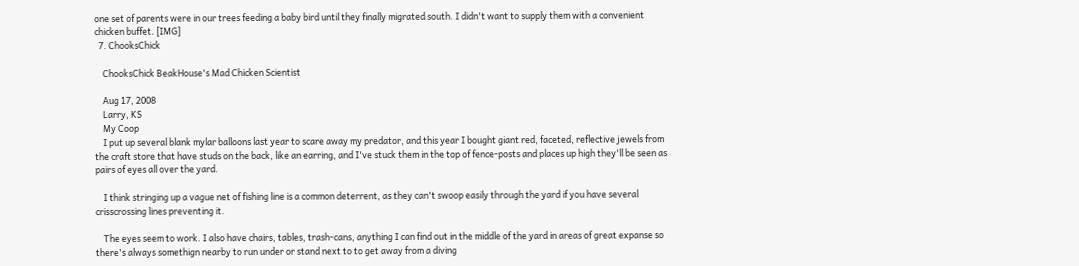one set of parents were in our trees feeding a baby bird until they finally migrated south. I didn't want to supply them with a convenient chicken buffet. [IMG]
  7. ChooksChick

    ChooksChick BeakHouse's Mad Chicken Scientist

    Aug 17, 2008
    Larry, KS
    My Coop
    I put up several blank mylar balloons last year to scare away my predator, and this year I bought giant red, faceted, reflective jewels from the craft store that have studs on the back, like an earring, and I've stuck them in the top of fence-posts and places up high they'll be seen as pairs of eyes all over the yard.

    I think stringing up a vague net of fishing line is a common deterrent, as they can't swoop easily through the yard if you have several crisscrossing lines preventing it.

    The eyes seem to work. I also have chairs, tables, trash-cans, anything I can find out in the middle of the yard in areas of great expanse so there's always somethign nearby to run under or stand next to to get away from a diving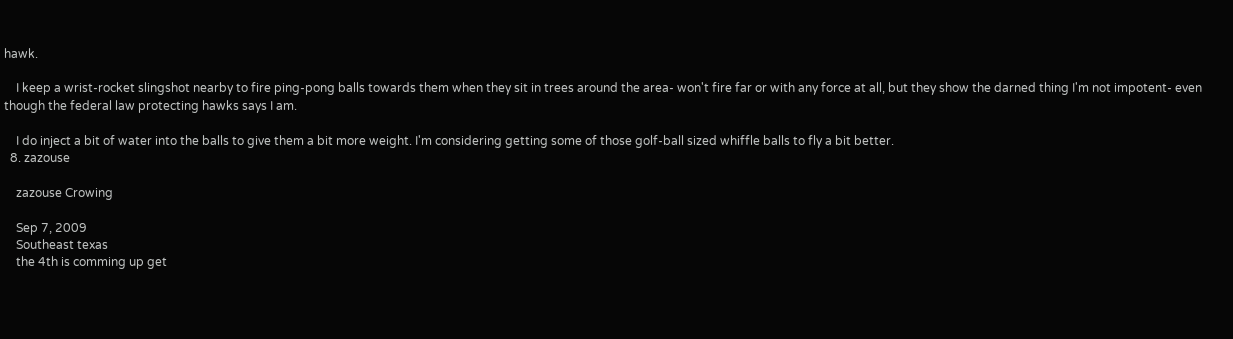hawk.

    I keep a wrist-rocket slingshot nearby to fire ping-pong balls towards them when they sit in trees around the area- won't fire far or with any force at all, but they show the darned thing I'm not impotent- even though the federal law protecting hawks says I am.

    I do inject a bit of water into the balls to give them a bit more weight. I'm considering getting some of those golf-ball sized whiffle balls to fly a bit better.
  8. zazouse

    zazouse Crowing

    Sep 7, 2009
    Southeast texas
    the 4th is comming up get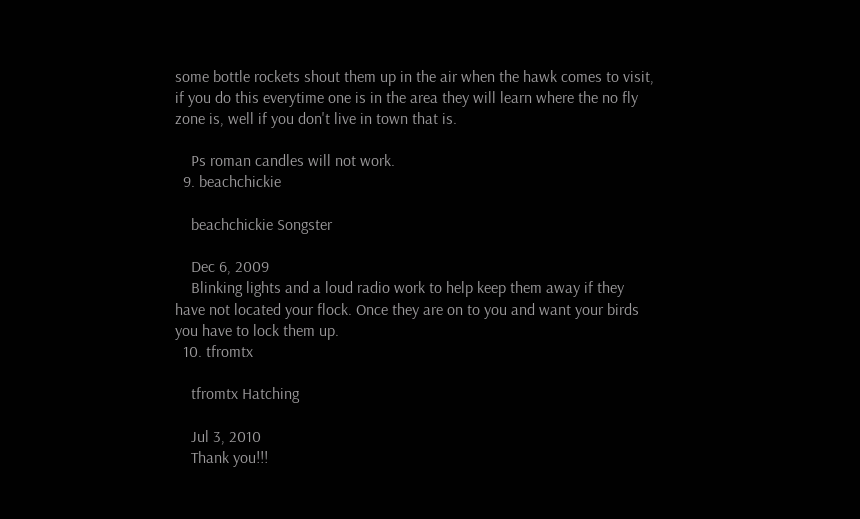some bottle rockets shout them up in the air when the hawk comes to visit, if you do this everytime one is in the area they will learn where the no fly zone is, well if you don't live in town that is.

    Ps roman candles will not work.
  9. beachchickie

    beachchickie Songster

    Dec 6, 2009
    Blinking lights and a loud radio work to help keep them away if they have not located your flock. Once they are on to you and want your birds you have to lock them up.
  10. tfromtx

    tfromtx Hatching

    Jul 3, 2010
    Thank you!!!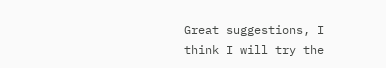Great suggestions, I think I will try the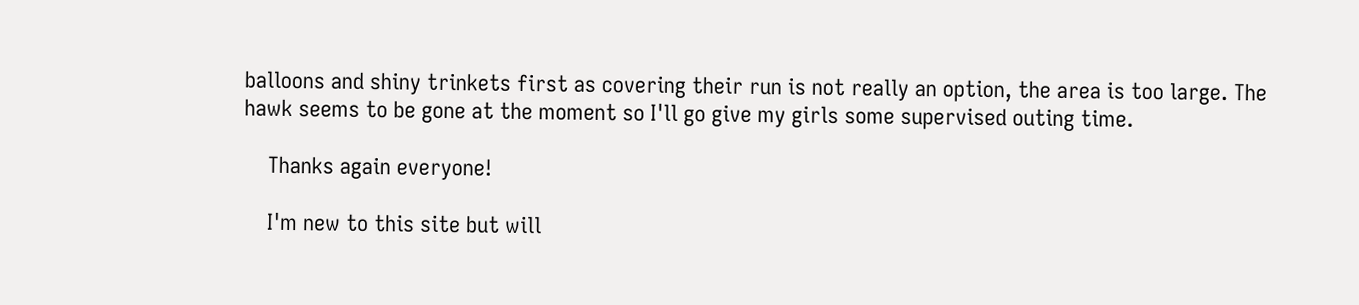balloons and shiny trinkets first as covering their run is not really an option, the area is too large. The hawk seems to be gone at the moment so I'll go give my girls some supervised outing time.

    Thanks again everyone!

    I'm new to this site but will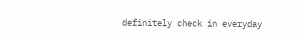definitely check in everyday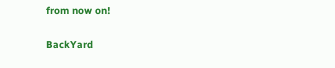from now on!

BackYard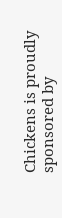Chickens is proudly sponsored by